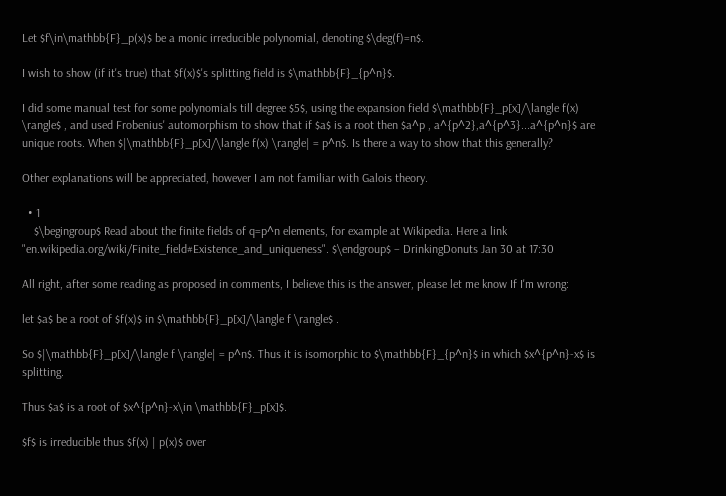Let $f\in\mathbb{F}_p(x)$ be a monic irreducible polynomial, denoting $\deg(f)=n$.

I wish to show (if it's true) that $f(x)$'s splitting field is $\mathbb{F}_{p^n}$.

I did some manual test for some polynomials till degree $5$, using the expansion field $\mathbb{F}_p[x]/\langle f(x) \rangle$ , and used Frobenius' automorphism to show that if $a$ is a root then $a^p , a^{p^2},a^{p^3}...a^{p^n}$ are unique roots. When $|\mathbb{F}_p[x]/\langle f(x) \rangle| = p^n$. Is there a way to show that this generally?

Other explanations will be appreciated, however I am not familiar with Galois theory.

  • 1
    $\begingroup$ Read about the finite fields of q=p^n elements, for example at Wikipedia. Here a link "en.wikipedia.org/wiki/Finite_field#Existence_and_uniqueness". $\endgroup$ – DrinkingDonuts Jan 30 at 17:30

All right, after some reading as proposed in comments, I believe this is the answer, please let me know If I'm wrong:

let $a$ be a root of $f(x)$ in $\mathbb{F}_p[x]/\langle f \rangle$ .

So $|\mathbb{F}_p[x]/\langle f \rangle| = p^n$. Thus it is isomorphic to $\mathbb{F}_{p^n}$ in which $x^{p^n}-x$ is splitting.

Thus $a$ is a root of $x^{p^n}-x\in \mathbb{F}_p[x]$.

$f$ is irreducible thus $f(x) | p(x)$ over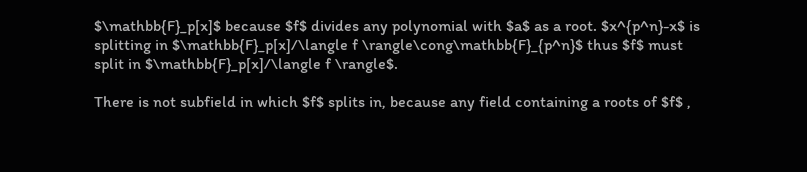$\mathbb{F}_p[x]$ because $f$ divides any polynomial with $a$ as a root. $x^{p^n}-x$ is splitting in $\mathbb{F}_p[x]/\langle f \rangle\cong\mathbb{F}_{p^n}$ thus $f$ must split in $\mathbb{F}_p[x]/\langle f \rangle$.

There is not subfield in which $f$ splits in, because any field containing a roots of $f$ ,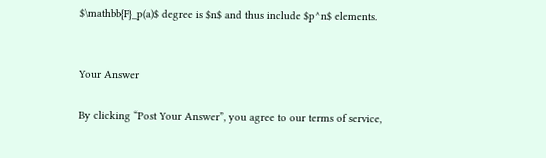$\mathbb{F}_p(a)$ degree is $n$ and thus include $p^n$ elements.


Your Answer

By clicking “Post Your Answer”, you agree to our terms of service,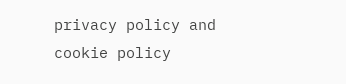privacy policy and cookie policy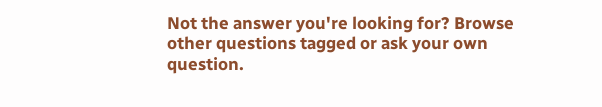Not the answer you're looking for? Browse other questions tagged or ask your own question.